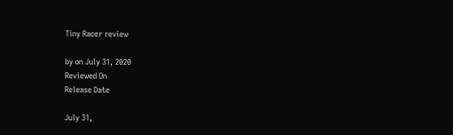Tiny Racer review

by on July 31, 2020
Reviewed On
Release Date

July 31,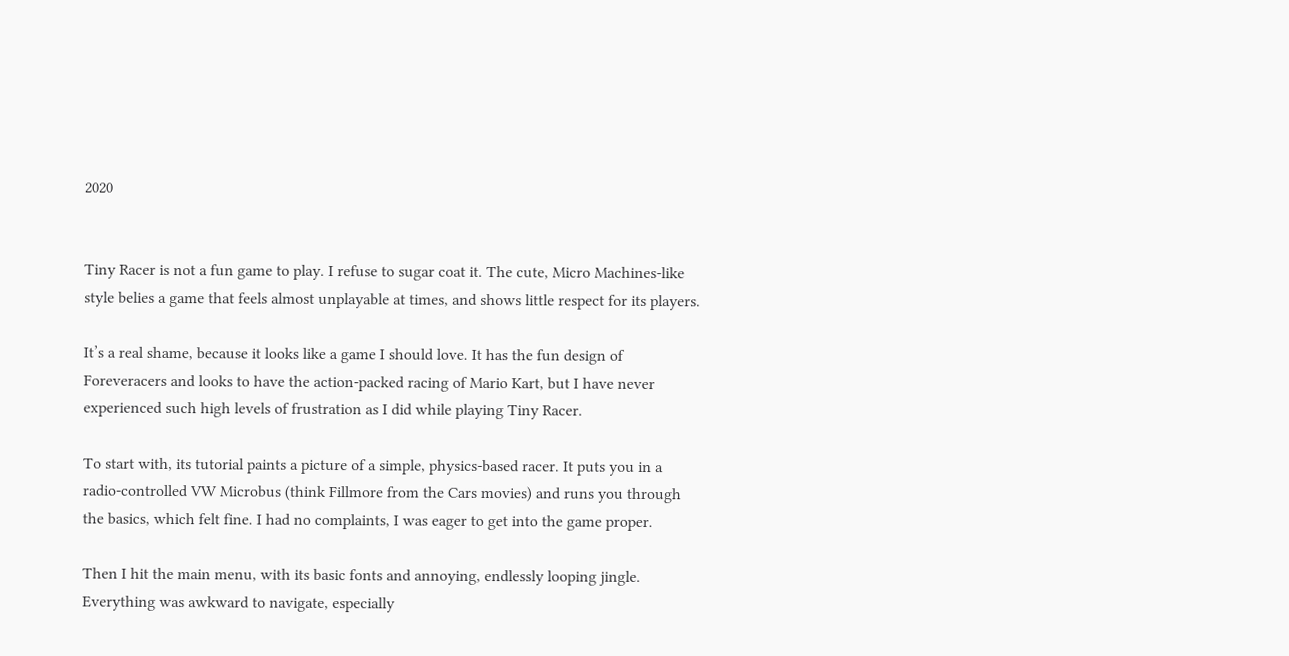2020


Tiny Racer is not a fun game to play. I refuse to sugar coat it. The cute, Micro Machines-like style belies a game that feels almost unplayable at times, and shows little respect for its players.

It’s a real shame, because it looks like a game I should love. It has the fun design of Foreveracers and looks to have the action-packed racing of Mario Kart, but I have never experienced such high levels of frustration as I did while playing Tiny Racer.

To start with, its tutorial paints a picture of a simple, physics-based racer. It puts you in a radio-controlled VW Microbus (think Fillmore from the Cars movies) and runs you through the basics, which felt fine. I had no complaints, I was eager to get into the game proper.

Then I hit the main menu, with its basic fonts and annoying, endlessly looping jingle. Everything was awkward to navigate, especially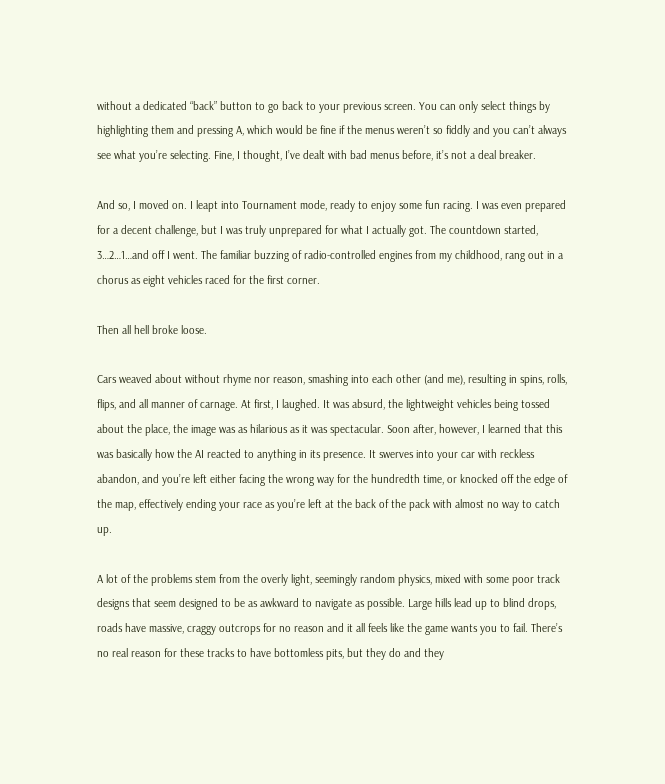without a dedicated “back” button to go back to your previous screen. You can only select things by highlighting them and pressing A, which would be fine if the menus weren’t so fiddly and you can’t always see what you’re selecting. Fine, I thought, I’ve dealt with bad menus before, it’s not a deal breaker.

And so, I moved on. I leapt into Tournament mode, ready to enjoy some fun racing. I was even prepared for a decent challenge, but I was truly unprepared for what I actually got. The countdown started, 3…2…1…and off I went. The familiar buzzing of radio-controlled engines from my childhood, rang out in a chorus as eight vehicles raced for the first corner.

Then all hell broke loose.

Cars weaved about without rhyme nor reason, smashing into each other (and me), resulting in spins, rolls, flips, and all manner of carnage. At first, I laughed. It was absurd, the lightweight vehicles being tossed about the place, the image was as hilarious as it was spectacular. Soon after, however, I learned that this was basically how the AI reacted to anything in its presence. It swerves into your car with reckless abandon, and you’re left either facing the wrong way for the hundredth time, or knocked off the edge of the map, effectively ending your race as you’re left at the back of the pack with almost no way to catch up.

A lot of the problems stem from the overly light, seemingly random physics, mixed with some poor track designs that seem designed to be as awkward to navigate as possible. Large hills lead up to blind drops, roads have massive, craggy outcrops for no reason and it all feels like the game wants you to fail. There’s no real reason for these tracks to have bottomless pits, but they do and they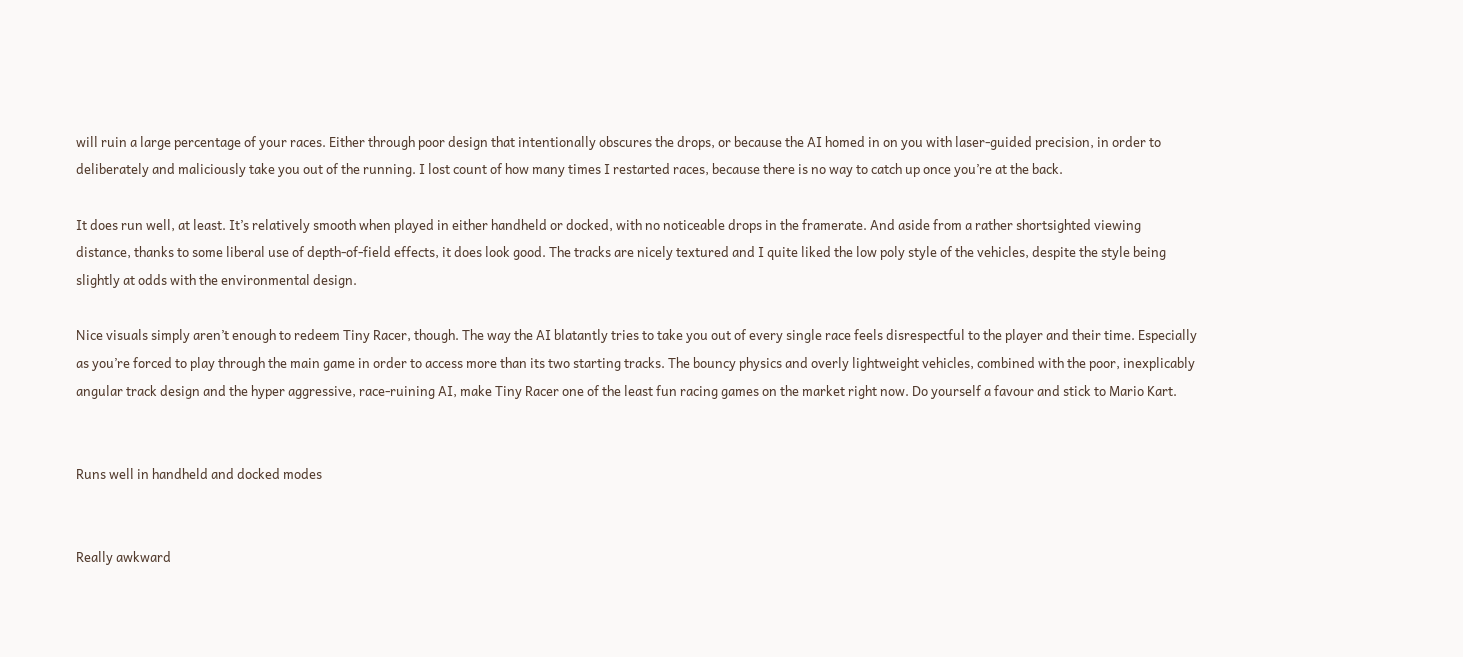will ruin a large percentage of your races. Either through poor design that intentionally obscures the drops, or because the AI homed in on you with laser-guided precision, in order to deliberately and maliciously take you out of the running. I lost count of how many times I restarted races, because there is no way to catch up once you’re at the back.

It does run well, at least. It’s relatively smooth when played in either handheld or docked, with no noticeable drops in the framerate. And aside from a rather shortsighted viewing distance, thanks to some liberal use of depth-of-field effects, it does look good. The tracks are nicely textured and I quite liked the low poly style of the vehicles, despite the style being slightly at odds with the environmental design.

Nice visuals simply aren’t enough to redeem Tiny Racer, though. The way the AI blatantly tries to take you out of every single race feels disrespectful to the player and their time. Especially as you’re forced to play through the main game in order to access more than its two starting tracks. The bouncy physics and overly lightweight vehicles, combined with the poor, inexplicably angular track design and the hyper aggressive, race-ruining AI, make Tiny Racer one of the least fun racing games on the market right now. Do yourself a favour and stick to Mario Kart.


Runs well in handheld and docked modes


Really awkward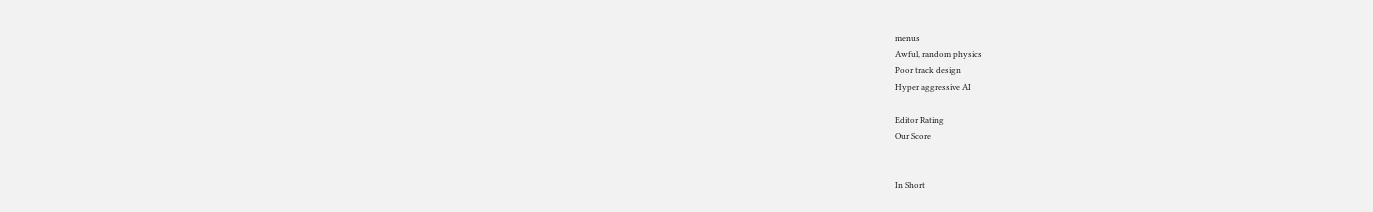menus
Awful, random physics
Poor track design
Hyper aggressive AI

Editor Rating
Our Score


In Short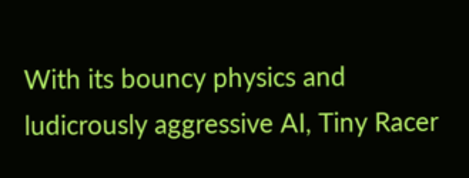With its bouncy physics and ludicrously aggressive AI, Tiny Racer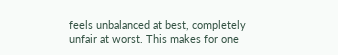feels unbalanced at best, completely unfair at worst. This makes for one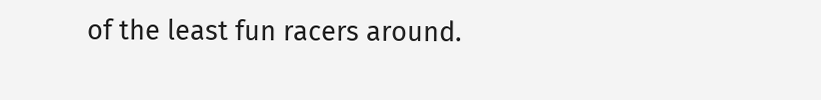of the least fun racers around.